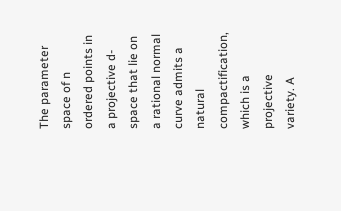The parameter space of n ordered points in a projective d-space that lie on a rational normal curve admits a natural compactification, which is a projective variety. A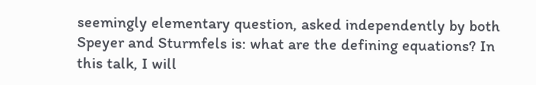seemingly elementary question, asked independently by both Speyer and Sturmfels is: what are the defining equations? In this talk, I will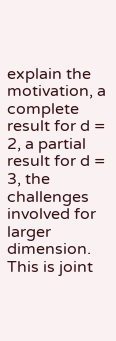explain the motivation, a complete result for d = 2, a partial result for d = 3, the challenges involved for larger dimension. This is joint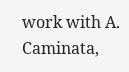work with A. Caminata,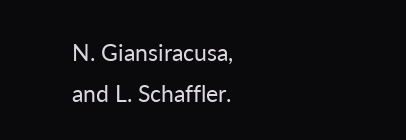N. Giansiracusa, and L. Schaffler.